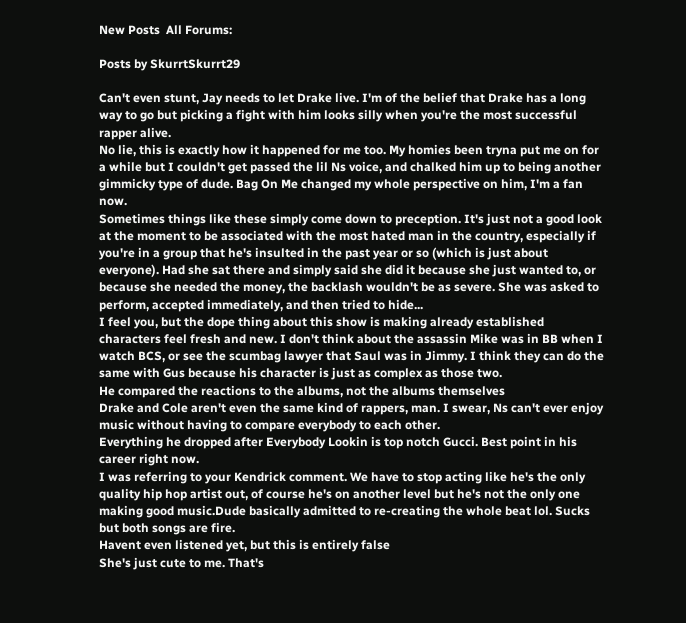New Posts  All Forums:

Posts by SkurrtSkurrt29

Can't even stunt, Jay needs to let Drake live. I'm of the belief that Drake has a long way to go but picking a fight with him looks silly when you're the most successful rapper alive.
No lie, this is exactly how it happened for me too. My homies been tryna put me on for a while but I couldn't get passed the lil Ns voice, and chalked him up to being another gimmicky type of dude. Bag On Me changed my whole perspective on him, I'm a fan now.
Sometimes things like these simply come down to preception. It's just not a good look at the moment to be associated with the most hated man in the country, especially if you're in a group that he's insulted in the past year or so (which is just about everyone). Had she sat there and simply said she did it because she just wanted to, or because she needed the money, the backlash wouldn't be as severe. She was asked to perform, accepted immediately, and then tried to hide...
I feel you, but the dope thing about this show is making already established characters feel fresh and new. I don't think about the assassin Mike was in BB when I watch BCS, or see the scumbag lawyer that Saul was in Jimmy. I think they can do the same with Gus because his character is just as complex as those two.
He compared the reactions to the albums, not the albums themselves
Drake and Cole aren't even the same kind of rappers, man. I swear, Ns can't ever enjoy music without having to compare everybody to each other.
Everything he dropped after Everybody Lookin is top notch Gucci. Best point in his career right now.
I was referring to your Kendrick comment. We have to stop acting like he's the only quality hip hop artist out, of course he's on another level but he's not the only one making good music.Dude basically admitted to re-creating the whole beat lol. Sucks but both songs are fire.
Havent even listened yet, but this is entirely false
She's just cute to me. That's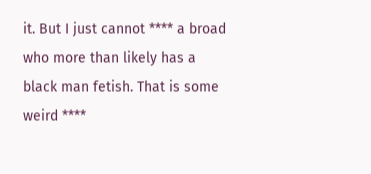it. But I just cannot **** a broad who more than likely has a black man fetish. That is some weird ****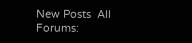New Posts  All Forums: